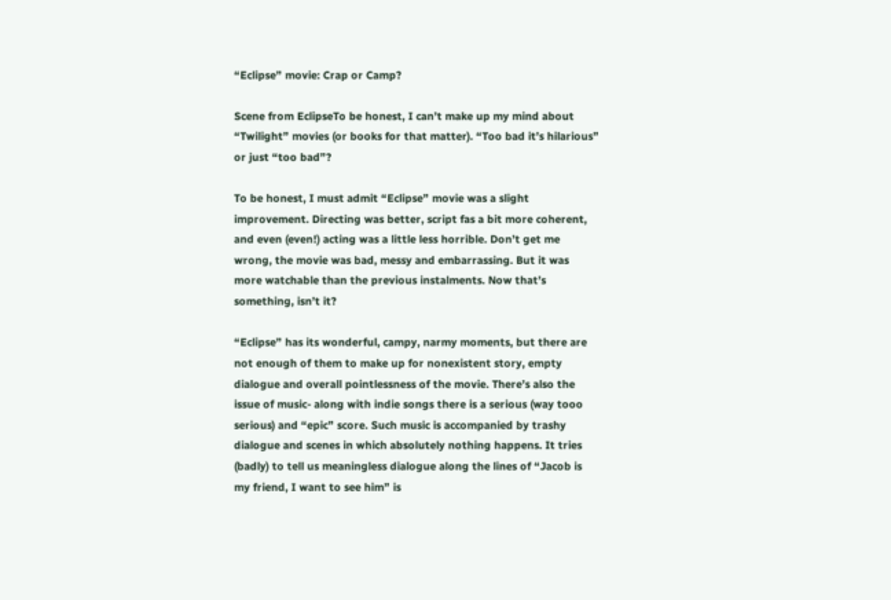“Eclipse” movie: Crap or Camp?

Scene from EclipseTo be honest, I can’t make up my mind about “Twilight” movies (or books for that matter). “Too bad it’s hilarious” or just “too bad”?

To be honest, I must admit “Eclipse” movie was a slight improvement. Directing was better, script fas a bit more coherent, and even (even!) acting was a little less horrible. Don’t get me wrong, the movie was bad, messy and embarrassing. But it was more watchable than the previous instalments. Now that’s something, isn’t it?

“Eclipse” has its wonderful, campy, narmy moments, but there are not enough of them to make up for nonexistent story, empty dialogue and overall pointlessness of the movie. There’s also the issue of music- along with indie songs there is a serious (way tooo serious) and “epic” score. Such music is accompanied by trashy dialogue and scenes in which absolutely nothing happens. It tries (badly) to tell us meaningless dialogue along the lines of “Jacob is my friend, I want to see him” is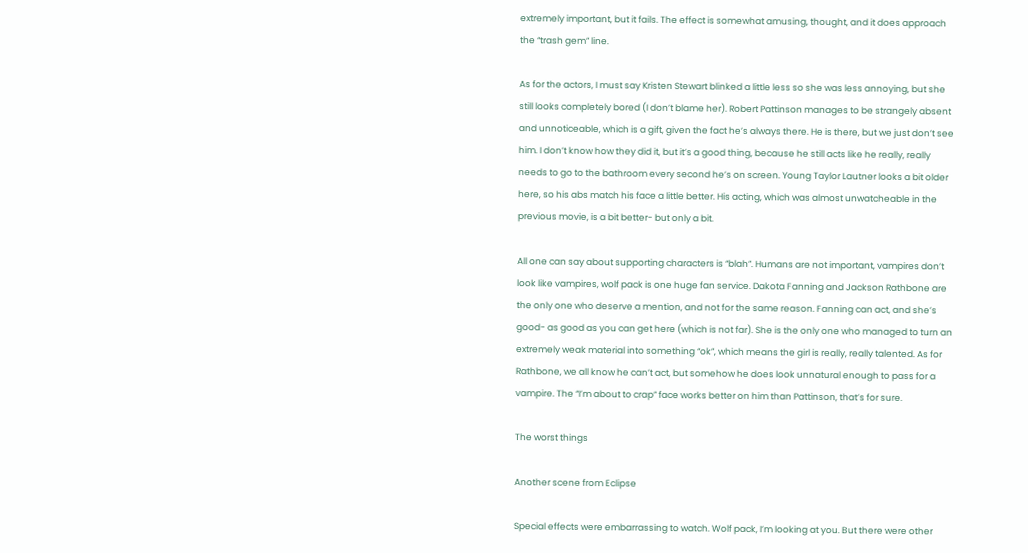extremely important, but it fails. The effect is somewhat amusing, thought, and it does approach the “trash gem” line.

As for the actors, I must say Kristen Stewart blinked a little less so she was less annoying, but she still looks completely bored (I don’t blame her). Robert Pattinson manages to be strangely absent and unnoticeable, which is a gift, given the fact he’s always there. He is there, but we just don’t see him. I don’t know how they did it, but it’s a good thing, because he still acts like he really, really needs to go to the bathroom every second he’s on screen. Young Taylor Lautner looks a bit older here, so his abs match his face a little better. His acting, which was almost unwatcheable in the previous movie, is a bit better- but only a bit.

All one can say about supporting characters is “blah”. Humans are not important, vampires don’t look like vampires, wolf pack is one huge fan service. Dakota Fanning and Jackson Rathbone are the only one who deserve a mention, and not for the same reason. Fanning can act, and she’s good- as good as you can get here (which is not far). She is the only one who managed to turn an extremely weak material into something “ok”, which means the girl is really, really talented. As for Rathbone, we all know he can’t act, but somehow he does look unnatural enough to pass for a vampire. The “I’m about to crap” face works better on him than Pattinson, that’s for sure.

The worst things

Another scene from Eclipse

Special effects were embarrassing to watch. Wolf pack, I’m looking at you. But there were other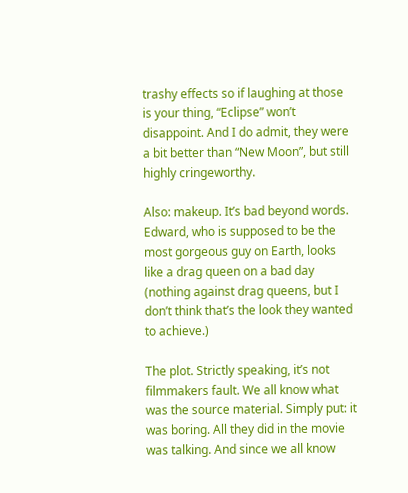trashy effects so if laughing at those is your thing, “Eclipse” won’t disappoint. And I do admit, they were a bit better than “New Moon”, but still highly cringeworthy.

Also: makeup. It’s bad beyond words. Edward, who is supposed to be the most gorgeous guy on Earth, looks like a drag queen on a bad day (nothing against drag queens, but I don’t think that’s the look they wanted to achieve.)

The plot. Strictly speaking, it’s not filmmakers fault. We all know what was the source material. Simply put: it was boring. All they did in the movie was talking. And since we all know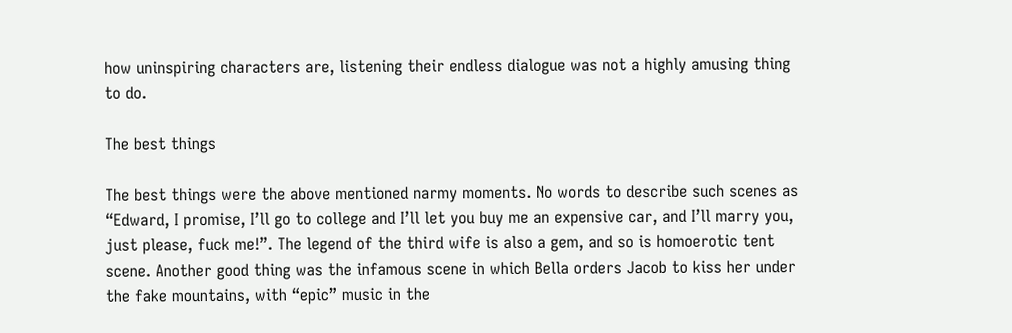how uninspiring characters are, listening their endless dialogue was not a highly amusing thing to do.

The best things

The best things were the above mentioned narmy moments. No words to describe such scenes as “Edward, I promise, I’ll go to college and I’ll let you buy me an expensive car, and I’ll marry you, just please, fuck me!”. The legend of the third wife is also a gem, and so is homoerotic tent scene. Another good thing was the infamous scene in which Bella orders Jacob to kiss her under the fake mountains, with “epic” music in the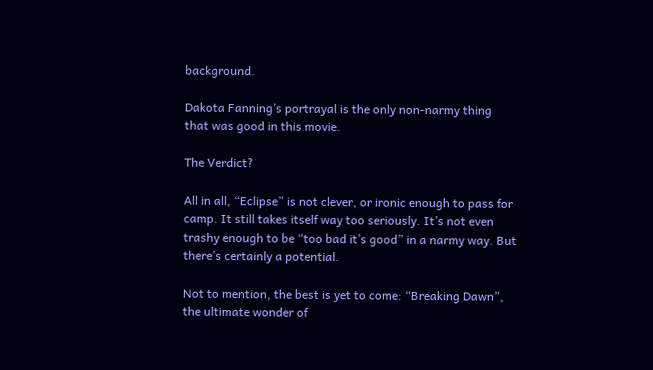background.

Dakota Fanning’s portrayal is the only non-narmy thing that was good in this movie.

The Verdict?

All in all, “Eclipse” is not clever, or ironic enough to pass for camp. It still takes itself way too seriously. It’s not even trashy enough to be “too bad it’s good” in a narmy way. But there’s certainly a potential.

Not to mention, the best is yet to come: “Breaking Dawn”, the ultimate wonder of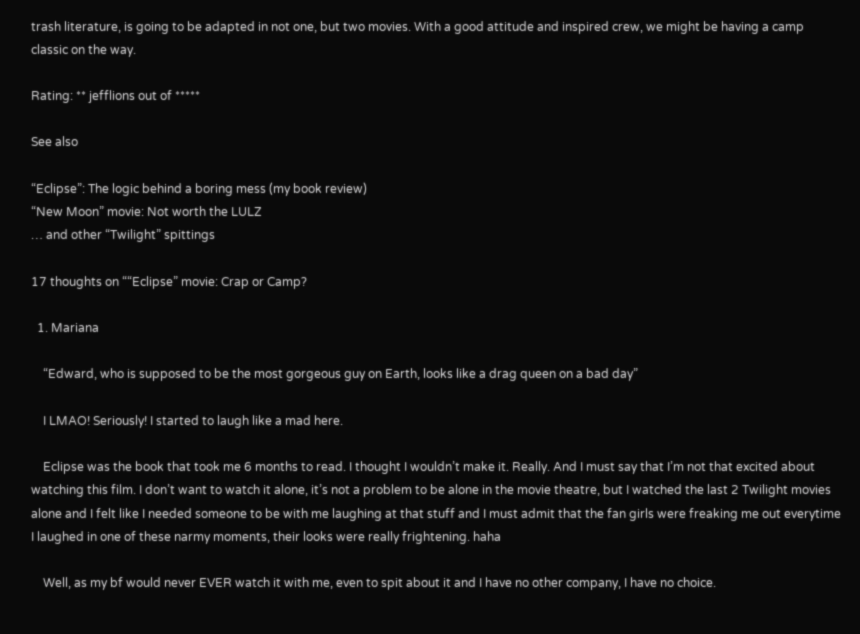trash literature, is going to be adapted in not one, but two movies. With a good attitude and inspired crew, we might be having a camp classic on the way.

Rating: ** jefflions out of *****

See also

“Eclipse”: The logic behind a boring mess (my book review)
“New Moon” movie: Not worth the LULZ
… and other “Twilight” spittings

17 thoughts on ““Eclipse” movie: Crap or Camp?

  1. Mariana

    “Edward, who is supposed to be the most gorgeous guy on Earth, looks like a drag queen on a bad day”

    I LMAO! Seriously! I started to laugh like a mad here.

    Eclipse was the book that took me 6 months to read. I thought I wouldn’t make it. Really. And I must say that I’m not that excited about watching this film. I don’t want to watch it alone, it’s not a problem to be alone in the movie theatre, but I watched the last 2 Twilight movies alone and I felt like I needed someone to be with me laughing at that stuff and I must admit that the fan girls were freaking me out everytime I laughed in one of these narmy moments, their looks were really frightening. haha

    Well, as my bf would never EVER watch it with me, even to spit about it and I have no other company, I have no choice.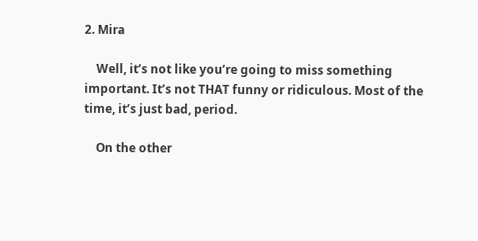2. Mira

    Well, it’s not like you’re going to miss something important. It’s not THAT funny or ridiculous. Most of the time, it’s just bad, period.

    On the other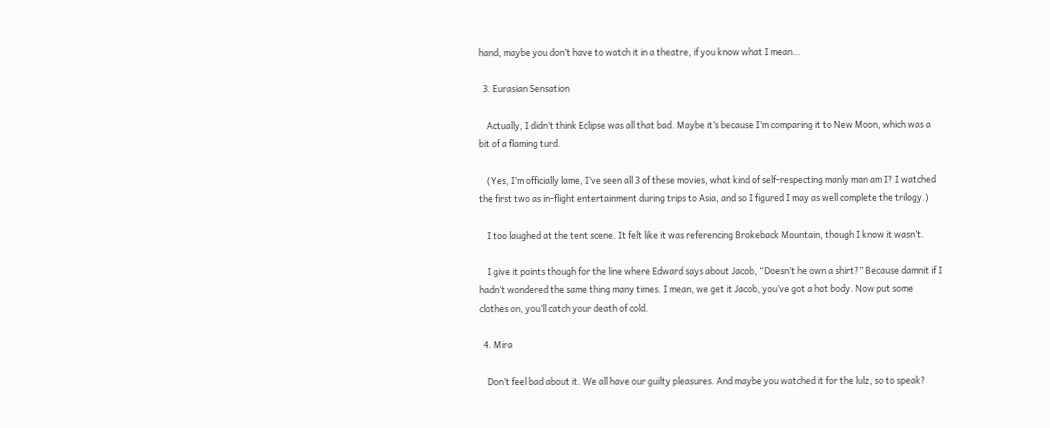hand, maybe you don’t have to watch it in a theatre, if you know what I mean…

  3. Eurasian Sensation

    Actually, I didn’t think Eclipse was all that bad. Maybe it’s because I’m comparing it to New Moon, which was a bit of a flaming turd.

    (Yes, I’m officially lame, I’ve seen all 3 of these movies, what kind of self-respecting manly man am I? I watched the first two as in-flight entertainment during trips to Asia, and so I figured I may as well complete the trilogy.)

    I too laughed at the tent scene. It felt like it was referencing Brokeback Mountain, though I know it wasn’t.

    I give it points though for the line where Edward says about Jacob, “Doesn’t he own a shirt?” Because damnit if I hadn’t wondered the same thing many times. I mean, we get it Jacob, you’ve got a hot body. Now put some clothes on, you’ll catch your death of cold.

  4. Mira

    Don’t feel bad about it. We all have our guilty pleasures. And maybe you watched it for the lulz, so to speak?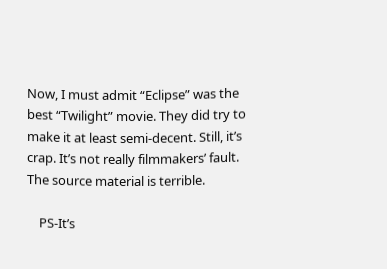Now, I must admit “Eclipse” was the best “Twilight” movie. They did try to make it at least semi-decent. Still, it’s crap. It’s not really filmmakers’ fault. The source material is terrible.

    PS-It’s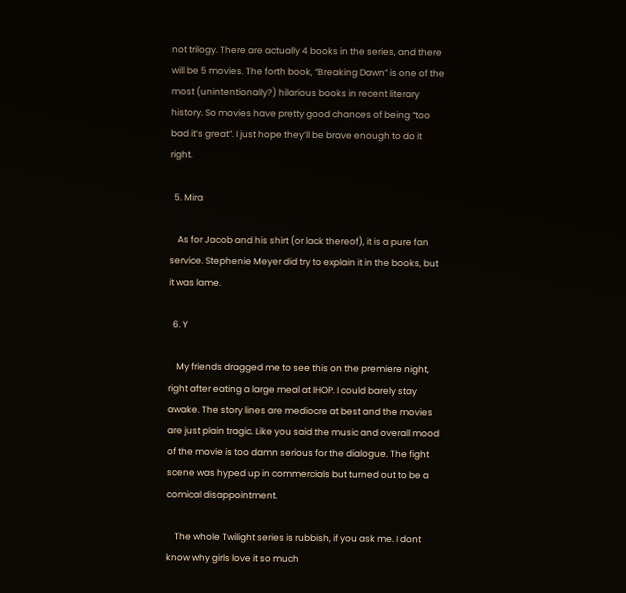not trilogy. There are actually 4 books in the series, and there will be 5 movies. The forth book, “Breaking Dawn” is one of the most (unintentionally?) hilarious books in recent literary history. So movies have pretty good chances of being “too bad it’s great”. I just hope they’ll be brave enough to do it right.

  5. Mira

    As for Jacob and his shirt (or lack thereof), it is a pure fan service. Stephenie Meyer did try to explain it in the books, but it was lame.

  6. Y

    My friends dragged me to see this on the premiere night, right after eating a large meal at IHOP. I could barely stay awake. The story lines are mediocre at best and the movies are just plain tragic. Like you said the music and overall mood of the movie is too damn serious for the dialogue. The fight scene was hyped up in commercials but turned out to be a comical disappointment.

    The whole Twilight series is rubbish, if you ask me. I dont know why girls love it so much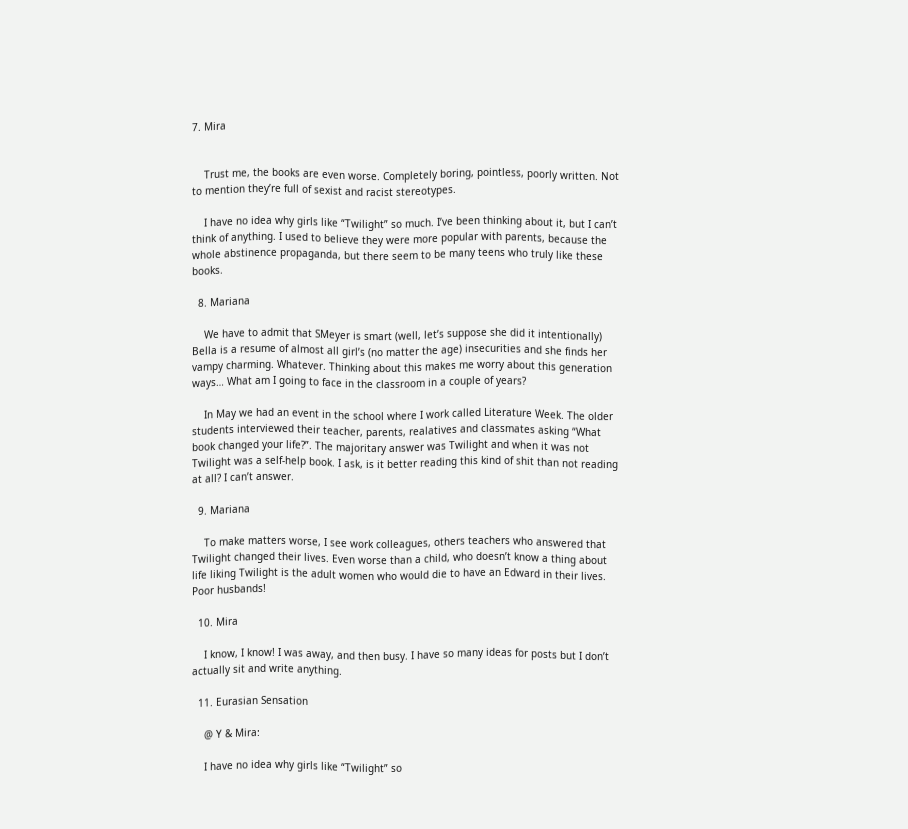7. Mira


    Trust me, the books are even worse. Completely boring, pointless, poorly written. Not to mention they’re full of sexist and racist stereotypes.

    I have no idea why girls like “Twilight” so much. I’ve been thinking about it, but I can’t think of anything. I used to believe they were more popular with parents, because the whole abstinence propaganda, but there seem to be many teens who truly like these books.

  8. Mariana

    We have to admit that SMeyer is smart (well, let’s suppose she did it intentionally) Bella is a resume of almost all girl’s (no matter the age) insecurities and she finds her vampy charming. Whatever. Thinking about this makes me worry about this generation ways… What am I going to face in the classroom in a couple of years?

    In May we had an event in the school where I work called Literature Week. The older students interviewed their teacher, parents, realatives and classmates asking “What book changed your life?”. The majoritary answer was Twilight and when it was not Twilight was a self-help book. I ask, is it better reading this kind of shit than not reading at all? I can’t answer.

  9. Mariana

    To make matters worse, I see work colleagues, others teachers who answered that Twilight changed their lives. Even worse than a child, who doesn’t know a thing about life liking Twilight is the adult women who would die to have an Edward in their lives. Poor husbands!

  10. Mira

    I know, I know! I was away, and then busy. I have so many ideas for posts but I don’t actually sit and write anything.

  11. Eurasian Sensation

    @ Y & Mira:

    I have no idea why girls like “Twilight” so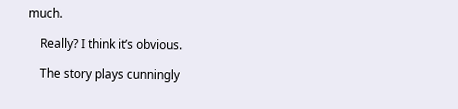much.

    Really? I think it’s obvious.

    The story plays cunningly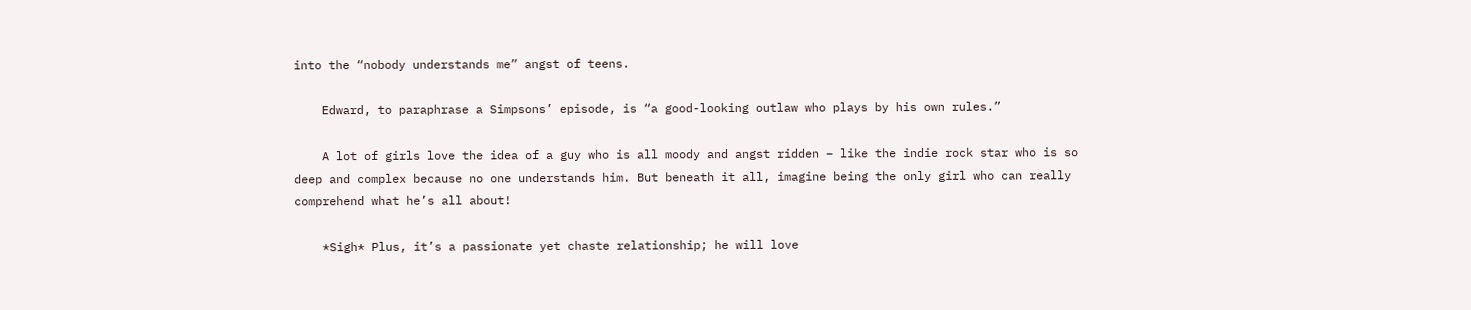into the “nobody understands me” angst of teens.

    Edward, to paraphrase a Simpsons’ episode, is “a good-looking outlaw who plays by his own rules.”

    A lot of girls love the idea of a guy who is all moody and angst ridden – like the indie rock star who is so deep and complex because no one understands him. But beneath it all, imagine being the only girl who can really comprehend what he’s all about!

    *Sigh* Plus, it’s a passionate yet chaste relationship; he will love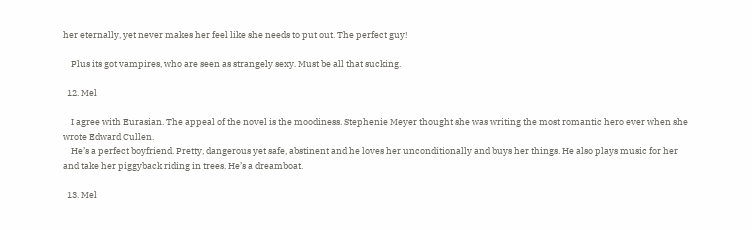her eternally, yet never makes her feel like she needs to put out. The perfect guy!

    Plus its got vampires, who are seen as strangely sexy. Must be all that sucking.

  12. Mel

    I agree with Eurasian. The appeal of the novel is the moodiness. Stephenie Meyer thought she was writing the most romantic hero ever when she wrote Edward Cullen.
    He’s a perfect boyfriend. Pretty, dangerous yet safe, abstinent and he loves her unconditionally and buys her things. He also plays music for her and take her piggyback riding in trees. He’s a dreamboat.

  13. Mel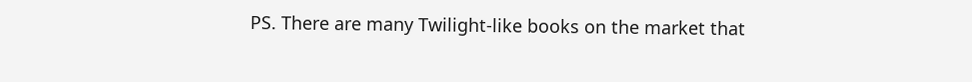PS. There are many Twilight-like books on the market that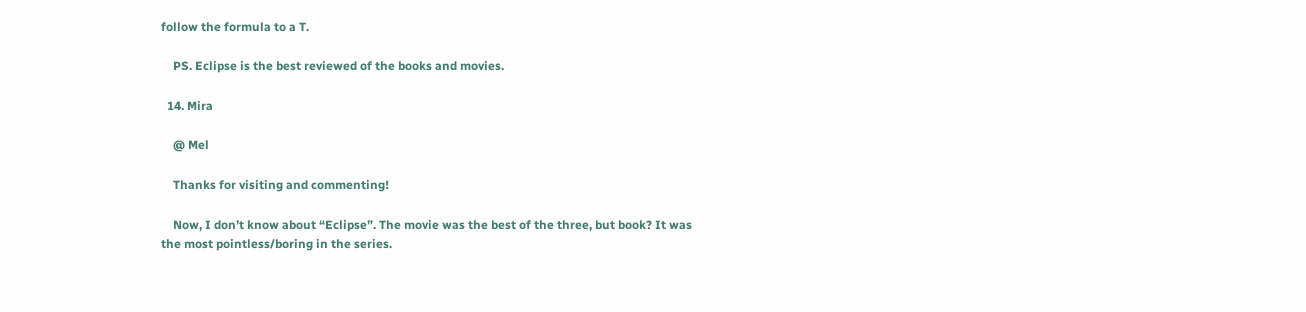follow the formula to a T.

    PS. Eclipse is the best reviewed of the books and movies.

  14. Mira

    @ Mel

    Thanks for visiting and commenting!

    Now, I don’t know about “Eclipse”. The movie was the best of the three, but book? It was the most pointless/boring in the series.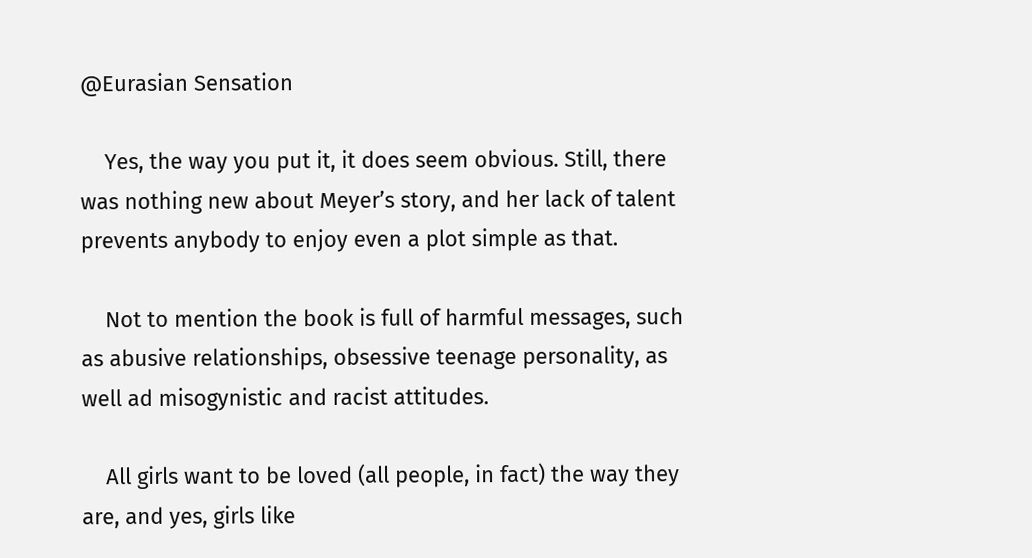@Eurasian Sensation

    Yes, the way you put it, it does seem obvious. Still, there was nothing new about Meyer’s story, and her lack of talent prevents anybody to enjoy even a plot simple as that.

    Not to mention the book is full of harmful messages, such as abusive relationships, obsessive teenage personality, as well ad misogynistic and racist attitudes.

    All girls want to be loved (all people, in fact) the way they are, and yes, girls like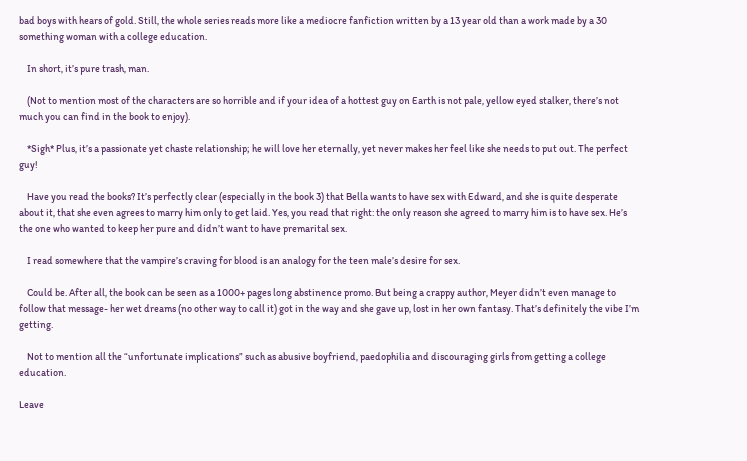bad boys with hears of gold. Still, the whole series reads more like a mediocre fanfiction written by a 13 year old than a work made by a 30 something woman with a college education.

    In short, it’s pure trash, man.

    (Not to mention most of the characters are so horrible and if your idea of a hottest guy on Earth is not pale, yellow eyed stalker, there’s not much you can find in the book to enjoy).

    *Sigh* Plus, it’s a passionate yet chaste relationship; he will love her eternally, yet never makes her feel like she needs to put out. The perfect guy!

    Have you read the books? It’s perfectly clear (especially in the book 3) that Bella wants to have sex with Edward, and she is quite desperate about it, that she even agrees to marry him only to get laid. Yes, you read that right: the only reason she agreed to marry him is to have sex. He’s the one who wanted to keep her pure and didn’t want to have premarital sex.

    I read somewhere that the vampire’s craving for blood is an analogy for the teen male’s desire for sex.

    Could be. After all, the book can be seen as a 1000+ pages long abstinence promo. But being a crappy author, Meyer didn’t even manage to follow that message- her wet dreams (no other way to call it) got in the way and she gave up, lost in her own fantasy. That’s definitely the vibe I’m getting.

    Not to mention all the “unfortunate implications” such as abusive boyfriend, paedophilia and discouraging girls from getting a college education.

Leave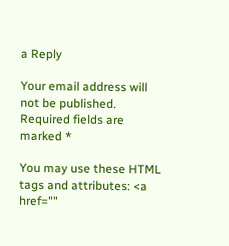a Reply

Your email address will not be published. Required fields are marked *

You may use these HTML tags and attributes: <a href=""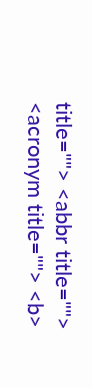title=""> <abbr title=""> <acronym title=""> <b>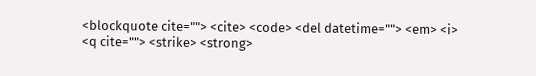<blockquote cite=""> <cite> <code> <del datetime=""> <em> <i> <q cite=""> <strike> <strong>